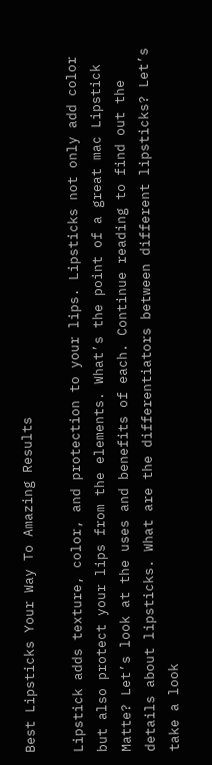Best Lipsticks Your Way To Amazing Results

Lipstick adds texture, color, and protection to your lips. Lipsticks not only add color but also protect your lips from the elements. What’s the point of a great mac Lipstick Matte? Let’s look at the uses and benefits of each. Continue reading to find out the details about lipsticks. What are the differentiators between different lipsticks? Let’s take a look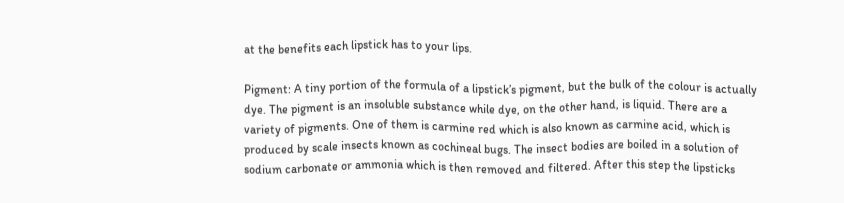at the benefits each lipstick has to your lips.

Pigment: A tiny portion of the formula of a lipstick’s pigment, but the bulk of the colour is actually dye. The pigment is an insoluble substance while dye, on the other hand, is liquid. There are a variety of pigments. One of them is carmine red which is also known as carmine acid, which is produced by scale insects known as cochineal bugs. The insect bodies are boiled in a solution of sodium carbonate or ammonia which is then removed and filtered. After this step the lipsticks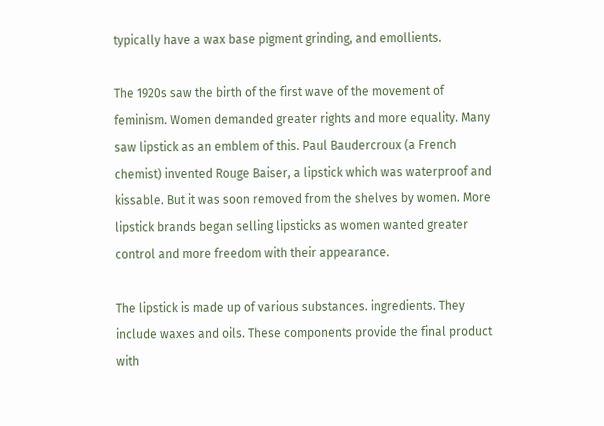typically have a wax base pigment grinding, and emollients.

The 1920s saw the birth of the first wave of the movement of feminism. Women demanded greater rights and more equality. Many saw lipstick as an emblem of this. Paul Baudercroux (a French chemist) invented Rouge Baiser, a lipstick which was waterproof and kissable. But it was soon removed from the shelves by women. More lipstick brands began selling lipsticks as women wanted greater control and more freedom with their appearance.

The lipstick is made up of various substances. ingredients. They include waxes and oils. These components provide the final product with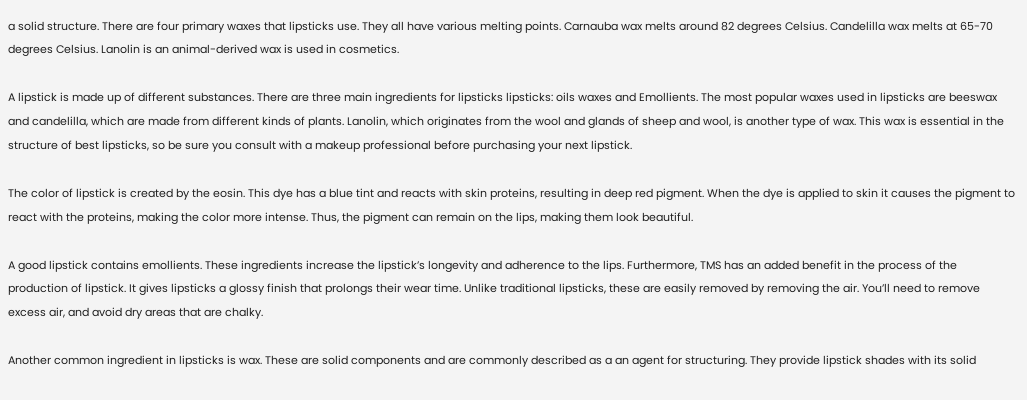a solid structure. There are four primary waxes that lipsticks use. They all have various melting points. Carnauba wax melts around 82 degrees Celsius. Candelilla wax melts at 65-70 degrees Celsius. Lanolin is an animal-derived wax is used in cosmetics.

A lipstick is made up of different substances. There are three main ingredients for lipsticks lipsticks: oils waxes and Emollients. The most popular waxes used in lipsticks are beeswax and candelilla, which are made from different kinds of plants. Lanolin, which originates from the wool and glands of sheep and wool, is another type of wax. This wax is essential in the structure of best lipsticks, so be sure you consult with a makeup professional before purchasing your next lipstick.

The color of lipstick is created by the eosin. This dye has a blue tint and reacts with skin proteins, resulting in deep red pigment. When the dye is applied to skin it causes the pigment to react with the proteins, making the color more intense. Thus, the pigment can remain on the lips, making them look beautiful.

A good lipstick contains emollients. These ingredients increase the lipstick’s longevity and adherence to the lips. Furthermore, TMS has an added benefit in the process of the production of lipstick. It gives lipsticks a glossy finish that prolongs their wear time. Unlike traditional lipsticks, these are easily removed by removing the air. You’ll need to remove excess air, and avoid dry areas that are chalky.

Another common ingredient in lipsticks is wax. These are solid components and are commonly described as a an agent for structuring. They provide lipstick shades with its solid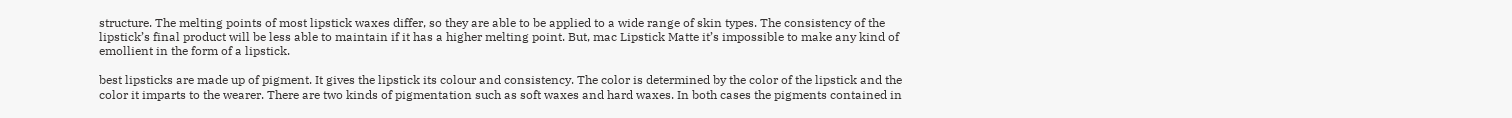structure. The melting points of most lipstick waxes differ, so they are able to be applied to a wide range of skin types. The consistency of the lipstick’s final product will be less able to maintain if it has a higher melting point. But, mac Lipstick Matte it’s impossible to make any kind of emollient in the form of a lipstick.

best lipsticks are made up of pigment. It gives the lipstick its colour and consistency. The color is determined by the color of the lipstick and the color it imparts to the wearer. There are two kinds of pigmentation such as soft waxes and hard waxes. In both cases the pigments contained in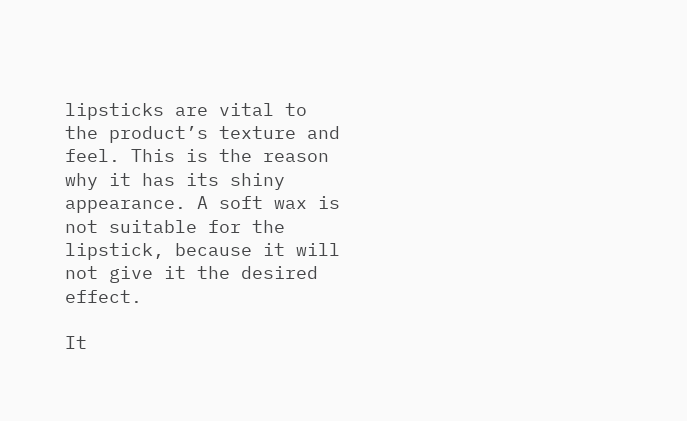lipsticks are vital to the product’s texture and feel. This is the reason why it has its shiny appearance. A soft wax is not suitable for the lipstick, because it will not give it the desired effect.

It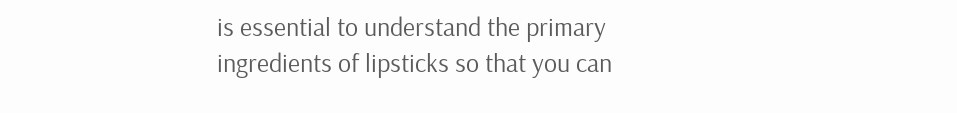is essential to understand the primary ingredients of lipsticks so that you can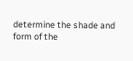determine the shade and form of the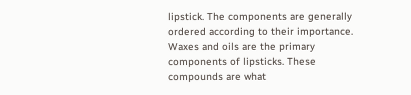lipstick. The components are generally ordered according to their importance. Waxes and oils are the primary components of lipsticks. These compounds are what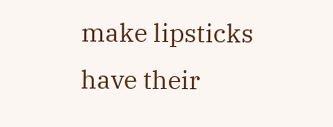make lipsticks have their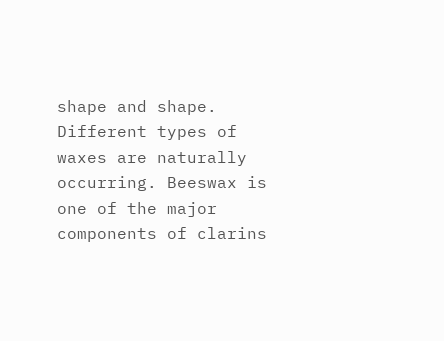shape and shape. Different types of waxes are naturally occurring. Beeswax is one of the major components of clarins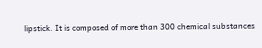lipstick. It is composed of more than 300 chemical substances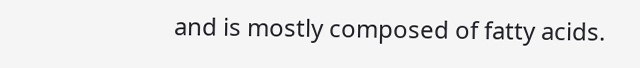and is mostly composed of fatty acids.